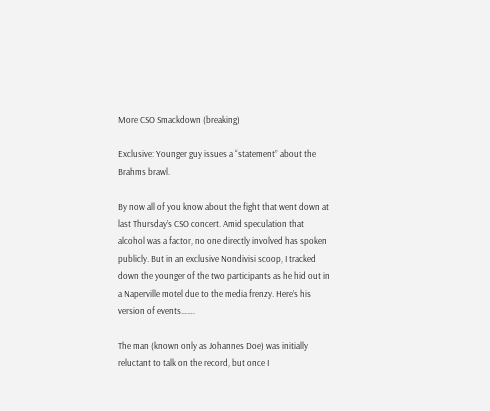More CSO Smackdown (breaking)

Exclusive: Younger guy issues a “statement” about the Brahms brawl.

By now all of you know about the fight that went down at last Thursday’s CSO concert. Amid speculation that alcohol was a factor, no one directly involved has spoken publicly. But in an exclusive Nondivisi scoop, I tracked down the younger of the two participants as he hid out in a Naperville motel due to the media frenzy. Here’s his version of events…….

The man (known only as Johannes Doe) was initially reluctant to talk on the record, but once I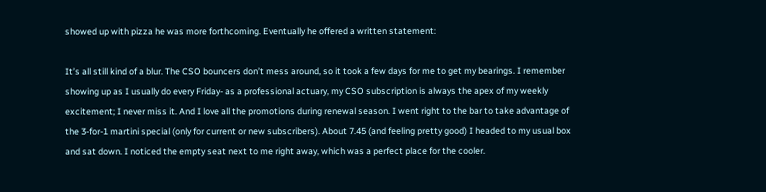showed up with pizza he was more forthcoming. Eventually he offered a written statement:

It’s all still kind of a blur. The CSO bouncers don’t mess around, so it took a few days for me to get my bearings. I remember showing up as I usually do every Friday- as a professional actuary, my CSO subscription is always the apex of my weekly excitement; I never miss it. And I love all the promotions during renewal season. I went right to the bar to take advantage of the 3-for-1 martini special (only for current or new subscribers). About 7.45 (and feeling pretty good) I headed to my usual box and sat down. I noticed the empty seat next to me right away, which was a perfect place for the cooler.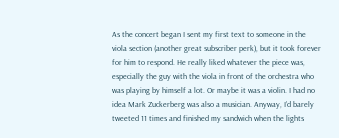As the concert began I sent my first text to someone in the viola section (another great subscriber perk), but it took forever for him to respond. He really liked whatever the piece was, especially the guy with the viola in front of the orchestra who was playing by himself a lot. Or maybe it was a violin. I had no idea Mark Zuckerberg was also a musician. Anyway, I’d barely tweeted 11 times and finished my sandwich when the lights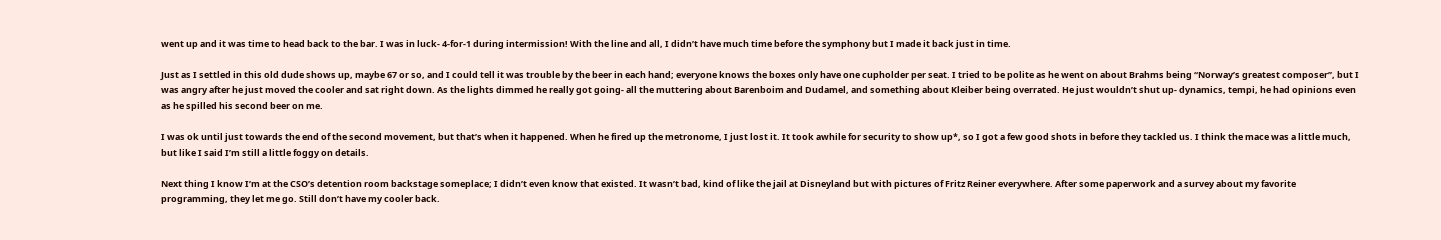went up and it was time to head back to the bar. I was in luck- 4-for-1 during intermission! With the line and all, I didn’t have much time before the symphony but I made it back just in time.

Just as I settled in this old dude shows up, maybe 67 or so, and I could tell it was trouble by the beer in each hand; everyone knows the boxes only have one cupholder per seat. I tried to be polite as he went on about Brahms being “Norway’s greatest composer”, but I was angry after he just moved the cooler and sat right down. As the lights dimmed he really got going- all the muttering about Barenboim and Dudamel, and something about Kleiber being overrated. He just wouldn’t shut up- dynamics, tempi, he had opinions even as he spilled his second beer on me.

I was ok until just towards the end of the second movement, but that’s when it happened. When he fired up the metronome, I just lost it. It took awhile for security to show up*, so I got a few good shots in before they tackled us. I think the mace was a little much, but like I said I’m still a little foggy on details.

Next thing I know I’m at the CSO’s detention room backstage someplace; I didn’t even know that existed. It wasn’t bad, kind of like the jail at Disneyland but with pictures of Fritz Reiner everywhere. After some paperwork and a survey about my favorite programming, they let me go. Still don’t have my cooler back.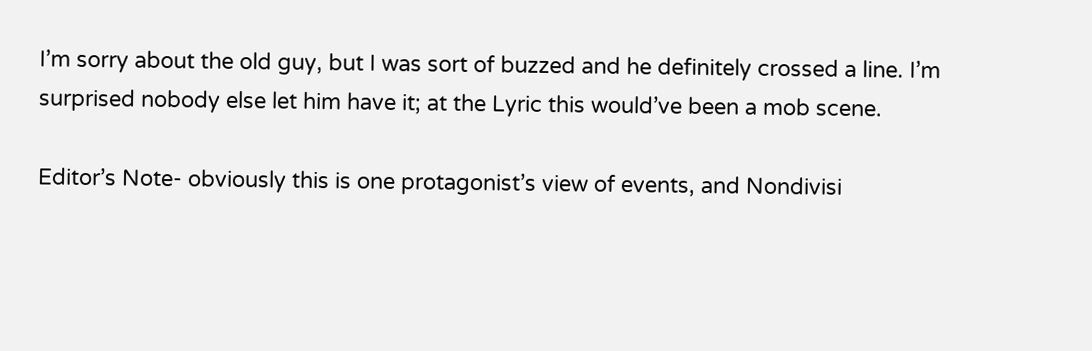I’m sorry about the old guy, but I was sort of buzzed and he definitely crossed a line. I’m surprised nobody else let him have it; at the Lyric this would’ve been a mob scene.

Editor’s Note- obviously this is one protagonist’s view of events, and Nondivisi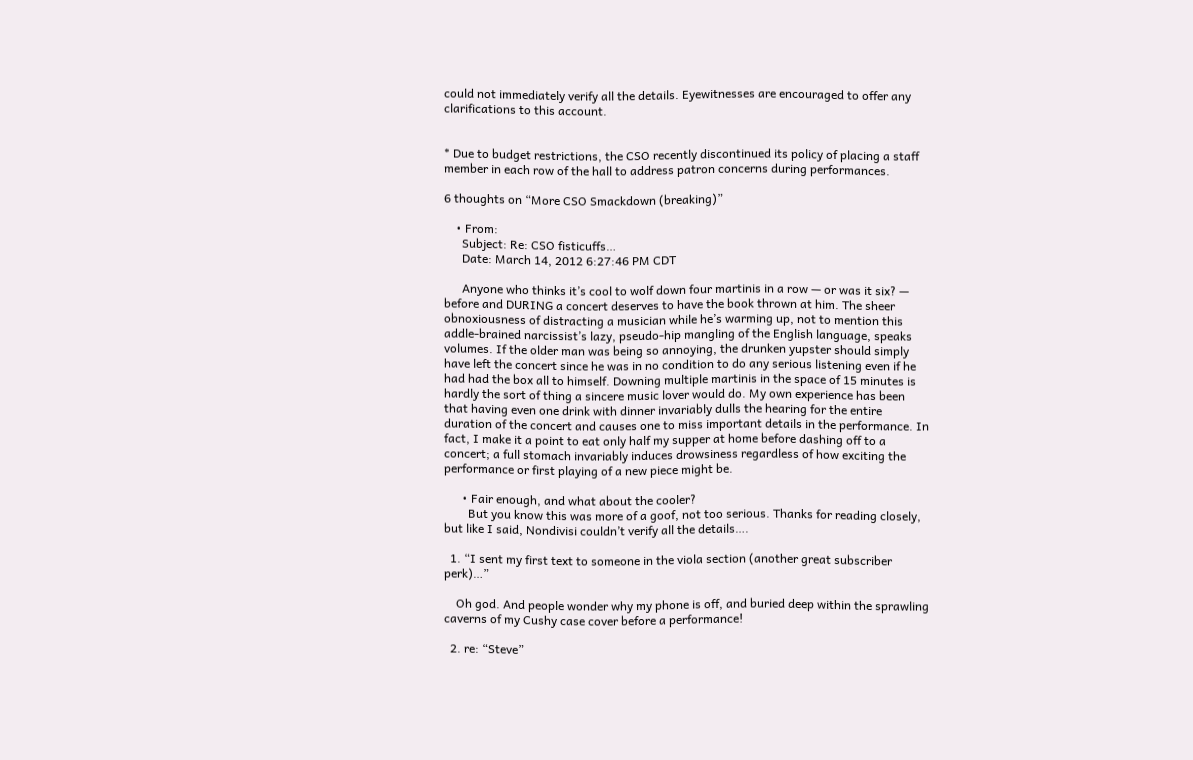could not immediately verify all the details. Eyewitnesses are encouraged to offer any clarifications to this account.


* Due to budget restrictions, the CSO recently discontinued its policy of placing a staff member in each row of the hall to address patron concerns during performances.

6 thoughts on “More CSO Smackdown (breaking)”

    • From:
      Subject: Re: CSO fisticuffs…
      Date: March 14, 2012 6:27:46 PM CDT

      Anyone who thinks it’s cool to wolf down four martinis in a row — or was it six? — before and DURING a concert deserves to have the book thrown at him. The sheer obnoxiousness of distracting a musician while he’s warming up, not to mention this addle-brained narcissist’s lazy, pseudo-hip mangling of the English language, speaks volumes. If the older man was being so annoying, the drunken yupster should simply have left the concert since he was in no condition to do any serious listening even if he had had the box all to himself. Downing multiple martinis in the space of 15 minutes is hardly the sort of thing a sincere music lover would do. My own experience has been that having even one drink with dinner invariably dulls the hearing for the entire duration of the concert and causes one to miss important details in the performance. In fact, I make it a point to eat only half my supper at home before dashing off to a concert; a full stomach invariably induces drowsiness regardless of how exciting the performance or first playing of a new piece might be.

      • Fair enough, and what about the cooler?
        But you know this was more of a goof, not too serious. Thanks for reading closely, but like I said, Nondivisi couldn’t verify all the details….

  1. “I sent my first text to someone in the viola section (another great subscriber perk)…”

    Oh god. And people wonder why my phone is off, and buried deep within the sprawling caverns of my Cushy case cover before a performance!

  2. re: “Steve”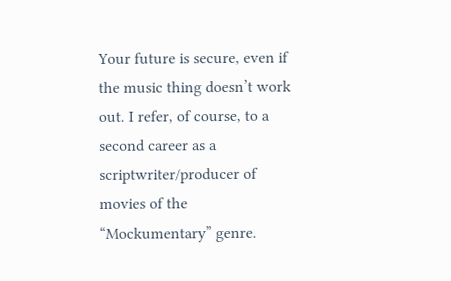Your future is secure, even if the music thing doesn’t work out. I refer, of course, to a second career as a scriptwriter/producer of movies of the “Mockumentary” genre.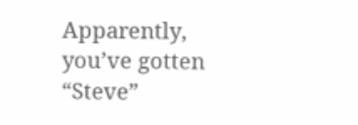Apparently, you’ve gotten “Steve”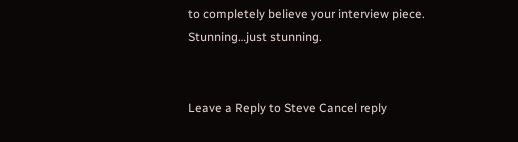to completely believe your interview piece. Stunning…just stunning.


Leave a Reply to Steve Cancel reply